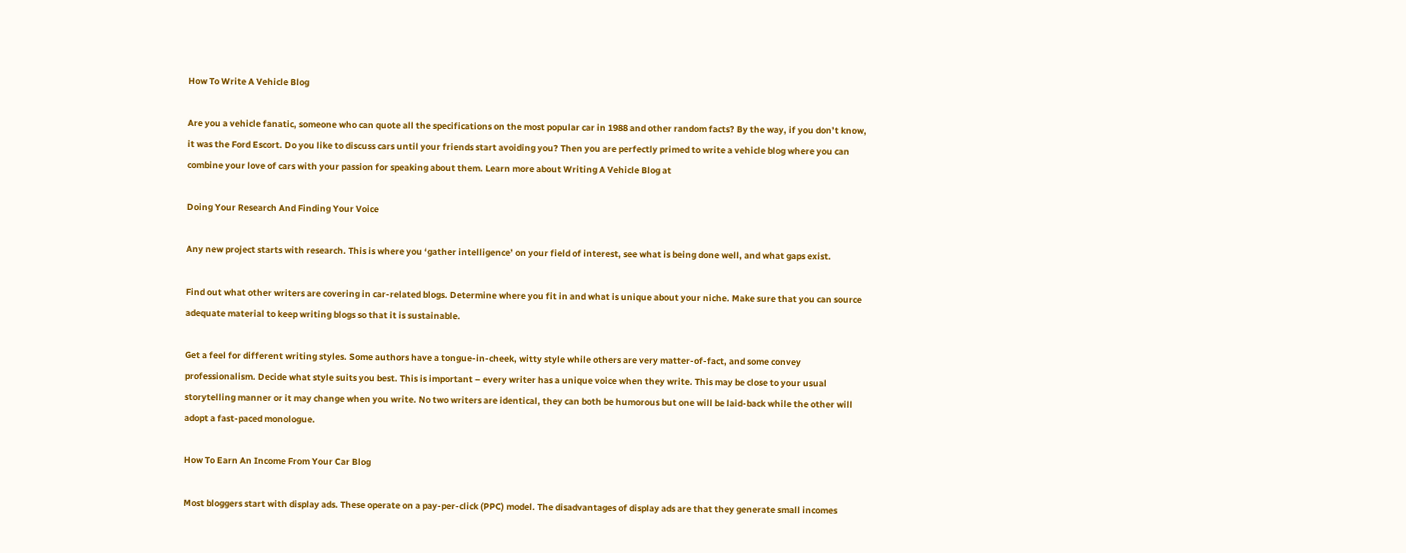How To Write A Vehicle Blog

Are you a vehicle fanatic, someone who can quote all the specifications on the most popular car in 1988 and other random facts? By the way, if you don’t know, it was the Ford Escort. Do you like to discuss cars until your friends start avoiding you? Then you are perfectly primed to write a vehicle blog where you can combine your love of cars with your passion for speaking about them. Learn more about Writing A Vehicle Blog at

Doing Your Research And Finding Your Voice

Any new project starts with research. This is where you ‘gather intelligence’ on your field of interest, see what is being done well, and what gaps exist.

Find out what other writers are covering in car-related blogs. Determine where you fit in and what is unique about your niche. Make sure that you can source adequate material to keep writing blogs so that it is sustainable.

Get a feel for different writing styles. Some authors have a tongue-in-cheek, witty style while others are very matter-of-fact, and some convey professionalism. Decide what style suits you best. This is important – every writer has a unique voice when they write. This may be close to your usual storytelling manner or it may change when you write. No two writers are identical, they can both be humorous but one will be laid-back while the other will adopt a fast-paced monologue.

How To Earn An Income From Your Car Blog

Most bloggers start with display ads. These operate on a pay-per-click (PPC) model. The disadvantages of display ads are that they generate small incomes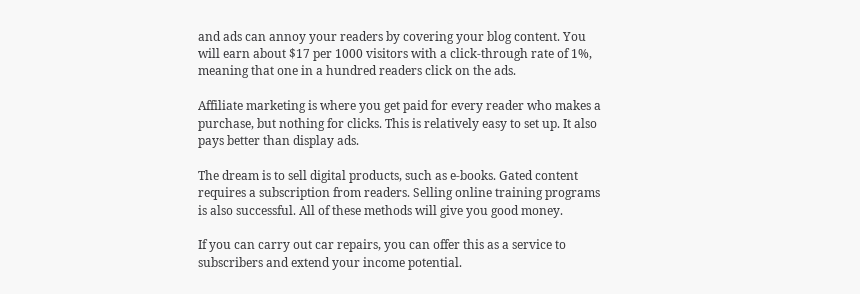and ads can annoy your readers by covering your blog content. You will earn about $17 per 1000 visitors with a click-through rate of 1%, meaning that one in a hundred readers click on the ads.

Affiliate marketing is where you get paid for every reader who makes a purchase, but nothing for clicks. This is relatively easy to set up. It also pays better than display ads.

The dream is to sell digital products, such as e-books. Gated content requires a subscription from readers. Selling online training programs is also successful. All of these methods will give you good money.

If you can carry out car repairs, you can offer this as a service to subscribers and extend your income potential.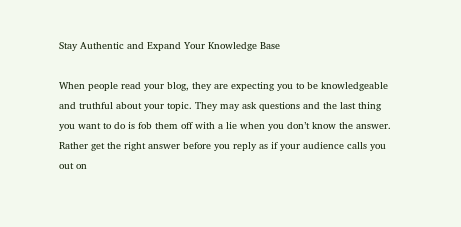Stay Authentic and Expand Your Knowledge Base

When people read your blog, they are expecting you to be knowledgeable and truthful about your topic. They may ask questions and the last thing you want to do is fob them off with a lie when you don’t know the answer. Rather get the right answer before you reply as if your audience calls you out on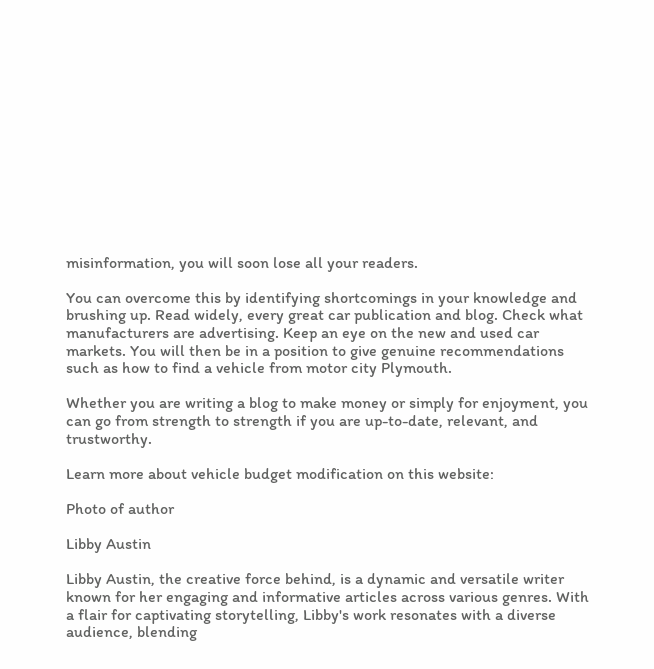misinformation, you will soon lose all your readers.

You can overcome this by identifying shortcomings in your knowledge and brushing up. Read widely, every great car publication and blog. Check what manufacturers are advertising. Keep an eye on the new and used car markets. You will then be in a position to give genuine recommendations such as how to find a vehicle from motor city Plymouth.

Whether you are writing a blog to make money or simply for enjoyment, you can go from strength to strength if you are up-to-date, relevant, and trustworthy.

Learn more about vehicle budget modification on this website:

Photo of author

Libby Austin

Libby Austin, the creative force behind, is a dynamic and versatile writer known for her engaging and informative articles across various genres. With a flair for captivating storytelling, Libby's work resonates with a diverse audience, blending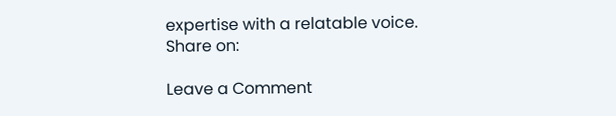expertise with a relatable voice.
Share on:

Leave a Comment